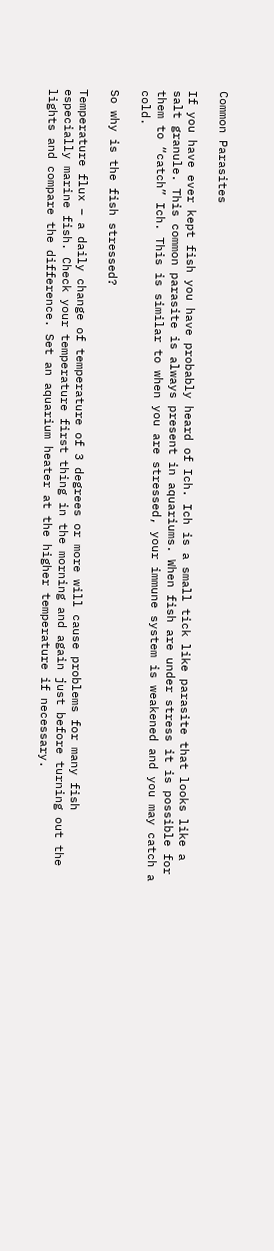Common Parasites

If you have ever kept fish you have probably heard of Ich. Ich is a small tick like parasite that looks like a salt granule. This common parasite is always present in aquariums. When fish are under stress it is possible for them to “catch” Ich. This is similar to when you are stressed, your immune system is weakened and you may catch a cold.

So why is the fish stressed?

Temperature flux – a daily change of temperature of 3 degrees or more will cause problems for many fish especially marine fish. Check your temperature first thing in the morning and again just before turning out the lights and compare the difference. Set an aquarium heater at the higher temperature if necessary.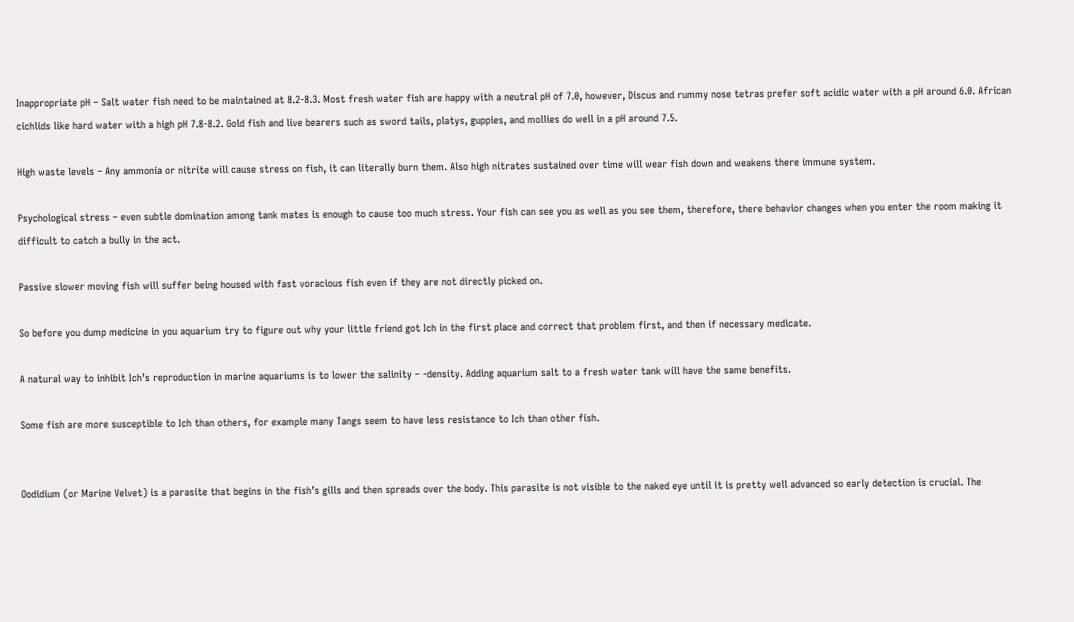Inappropriate pH – Salt water fish need to be maintained at 8.2-8.3. Most fresh water fish are happy with a neutral pH of 7.0, however, Discus and rummy nose tetras prefer soft acidic water with a pH around 6.0. African cichlids like hard water with a high pH 7.8-8.2. Gold fish and live bearers such as sword tails, platys, guppies, and mollies do well in a pH around 7.5.

High waste levels – Any ammonia or nitrite will cause stress on fish, it can literally burn them. Also high nitrates sustained over time will wear fish down and weakens there immune system.

Psychological stress – even subtle domination among tank mates is enough to cause too much stress. Your fish can see you as well as you see them, therefore, there behavior changes when you enter the room making it difficult to catch a bully in the act.

Passive slower moving fish will suffer being housed with fast voracious fish even if they are not directly picked on.

So before you dump medicine in you aquarium try to figure out why your little friend got Ich in the first place and correct that problem first, and then if necessary medicate.

A natural way to inhibit Ich’s reproduction in marine aquariums is to lower the salinity – -density. Adding aquarium salt to a fresh water tank will have the same benefits.

Some fish are more susceptible to Ich than others, for example many Tangs seem to have less resistance to Ich than other fish.


Oodidium (or Marine Velvet) is a parasite that begins in the fish’s gills and then spreads over the body. This parasite is not visible to the naked eye until it is pretty well advanced so early detection is crucial. The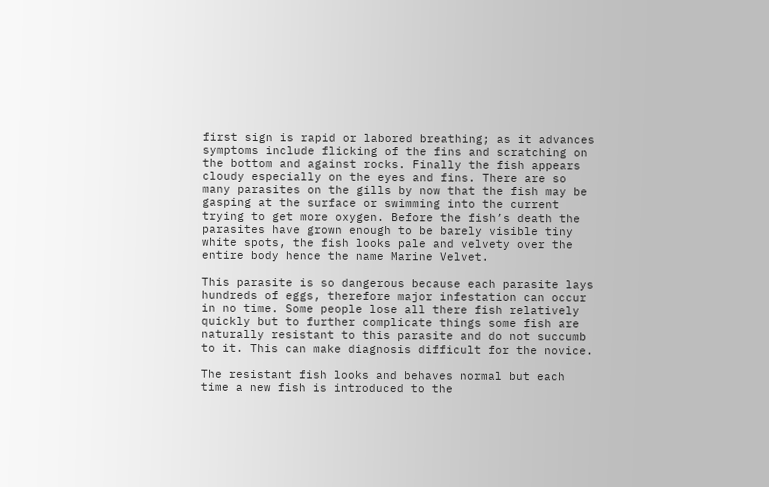first sign is rapid or labored breathing; as it advances symptoms include flicking of the fins and scratching on the bottom and against rocks. Finally the fish appears cloudy especially on the eyes and fins. There are so many parasites on the gills by now that the fish may be gasping at the surface or swimming into the current trying to get more oxygen. Before the fish’s death the parasites have grown enough to be barely visible tiny white spots, the fish looks pale and velvety over the entire body hence the name Marine Velvet.

This parasite is so dangerous because each parasite lays hundreds of eggs, therefore major infestation can occur in no time. Some people lose all there fish relatively quickly but to further complicate things some fish are naturally resistant to this parasite and do not succumb to it. This can make diagnosis difficult for the novice.

The resistant fish looks and behaves normal but each time a new fish is introduced to the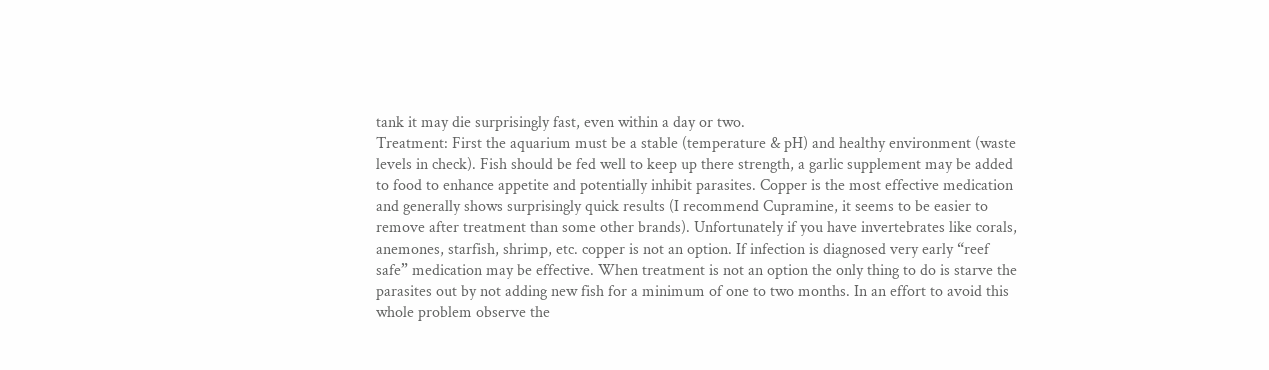tank it may die surprisingly fast, even within a day or two.
Treatment: First the aquarium must be a stable (temperature & pH) and healthy environment (waste levels in check). Fish should be fed well to keep up there strength, a garlic supplement may be added to food to enhance appetite and potentially inhibit parasites. Copper is the most effective medication and generally shows surprisingly quick results (I recommend Cupramine, it seems to be easier to remove after treatment than some other brands). Unfortunately if you have invertebrates like corals, anemones, starfish, shrimp, etc. copper is not an option. If infection is diagnosed very early “reef safe” medication may be effective. When treatment is not an option the only thing to do is starve the parasites out by not adding new fish for a minimum of one to two months. In an effort to avoid this whole problem observe the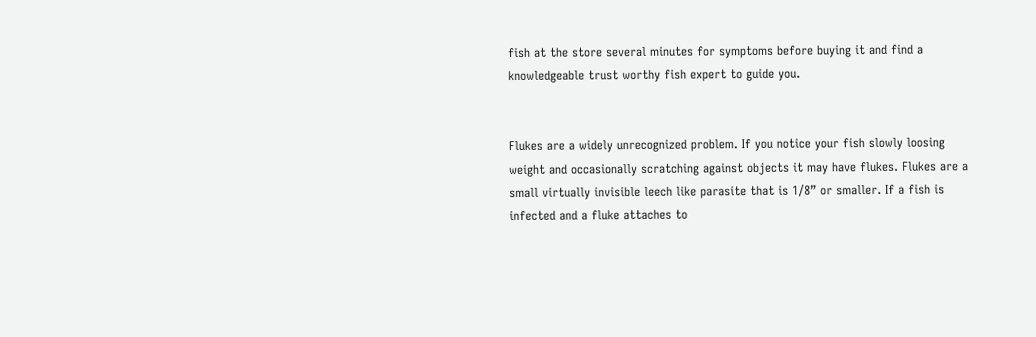fish at the store several minutes for symptoms before buying it and find a knowledgeable trust worthy fish expert to guide you.


Flukes are a widely unrecognized problem. If you notice your fish slowly loosing weight and occasionally scratching against objects it may have flukes. Flukes are a small virtually invisible leech like parasite that is 1/8” or smaller. If a fish is infected and a fluke attaches to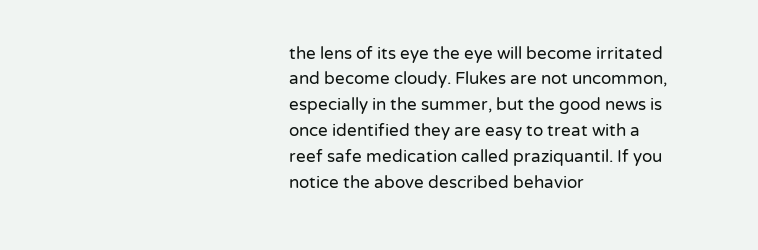the lens of its eye the eye will become irritated and become cloudy. Flukes are not uncommon, especially in the summer, but the good news is once identified they are easy to treat with a reef safe medication called praziquantil. If you notice the above described behavior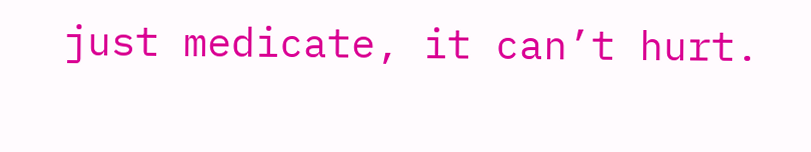just medicate, it can’t hurt.